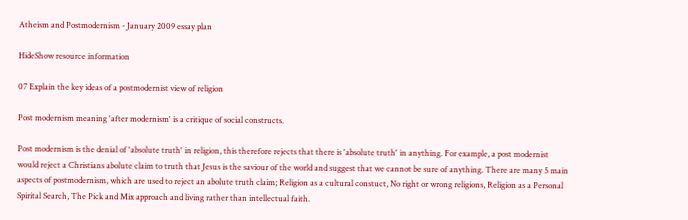Atheism and Postmodernism - January 2009 essay plan

HideShow resource information

07 Explain the key ideas of a postmodernist view of religion

Post modernism meaning 'after modernism' is a critique of social constructs.

Post modernism is the denial of 'absolute truth' in religion, this therefore rejects that there is 'absolute truth' in anything. For example, a post modernist would reject a Christians abolute claim to truth that Jesus is the saviour of the world and suggest that we cannot be sure of anything. There are many 5 main aspects of postmodernism, which are used to reject an abolute truth claim; Religion as a cultural constuct, No right or wrong religions, Religion as a Personal Spirital Search, The Pick and Mix approach and living rather than intellectual faith.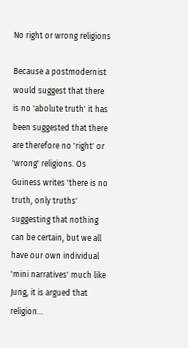No right or wrong religions

Because a postmodernist would suggest that there is no 'abolute truth' it has been suggested that there are therefore no 'right' or 'wrong' religions. Os Guiness writes 'there is no truth, only truths' suggesting that nothing can be certain, but we all have our own individual 'mini narratives' much like Jung, it is argued that religion…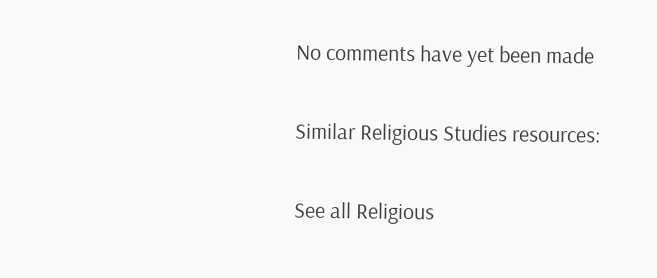No comments have yet been made

Similar Religious Studies resources:

See all Religious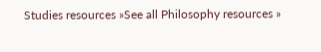Studies resources »See all Philosophy resources »